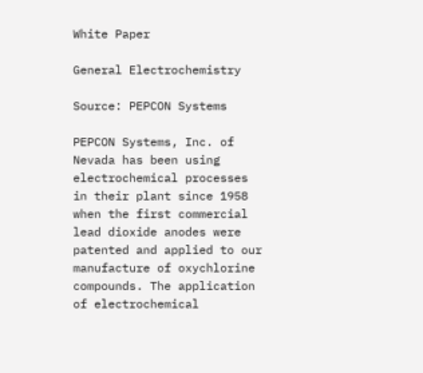White Paper

General Electrochemistry

Source: PEPCON Systems

PEPCON Systems, Inc. of Nevada has been using electrochemical processes in their plant since 1958 when the first commercial lead dioxide anodes were patented and applied to our manufacture of oxychlorine compounds. The application of electrochemical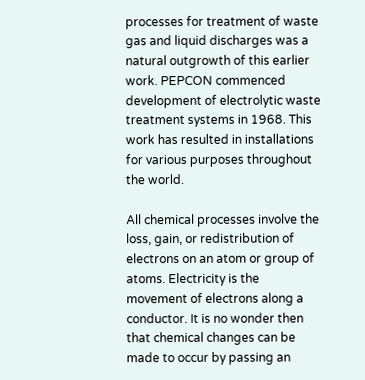processes for treatment of waste gas and liquid discharges was a natural outgrowth of this earlier work. PEPCON commenced development of electrolytic waste treatment systems in 1968. This work has resulted in installations for various purposes throughout the world.

All chemical processes involve the loss, gain, or redistribution of electrons on an atom or group of atoms. Electricity is the movement of electrons along a conductor. It is no wonder then that chemical changes can be made to occur by passing an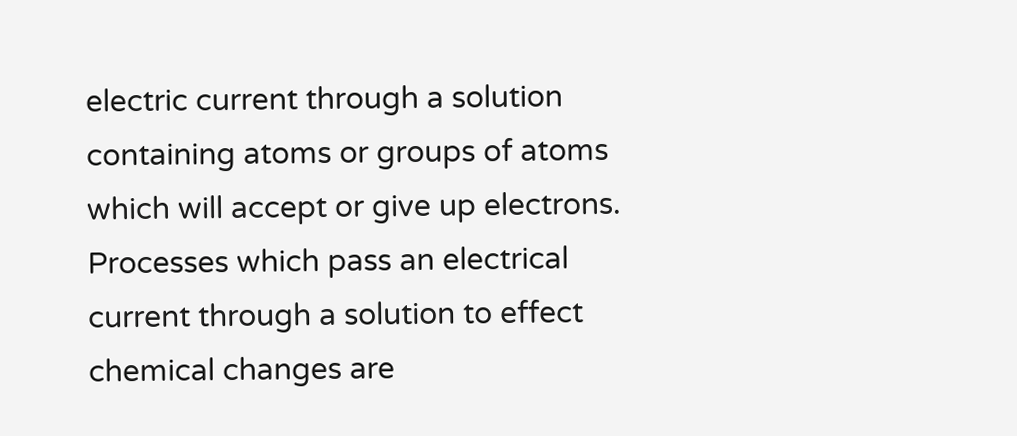electric current through a solution containing atoms or groups of atoms which will accept or give up electrons. Processes which pass an electrical current through a solution to effect chemical changes are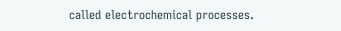called electrochemical processes.